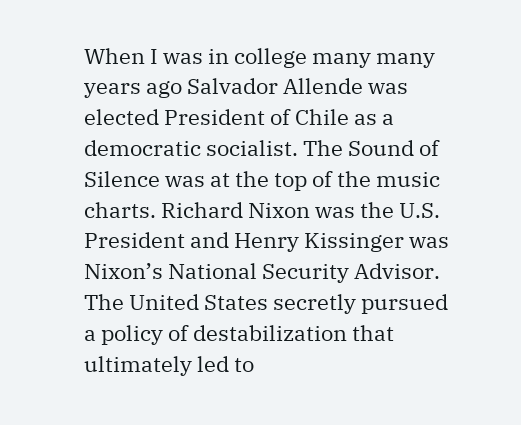When I was in college many many years ago Salvador Allende was elected President of Chile as a democratic socialist. The Sound of Silence was at the top of the music charts. Richard Nixon was the U.S. President and Henry Kissinger was Nixon’s National Security Advisor. The United States secretly pursued a policy of destabilization that ultimately led to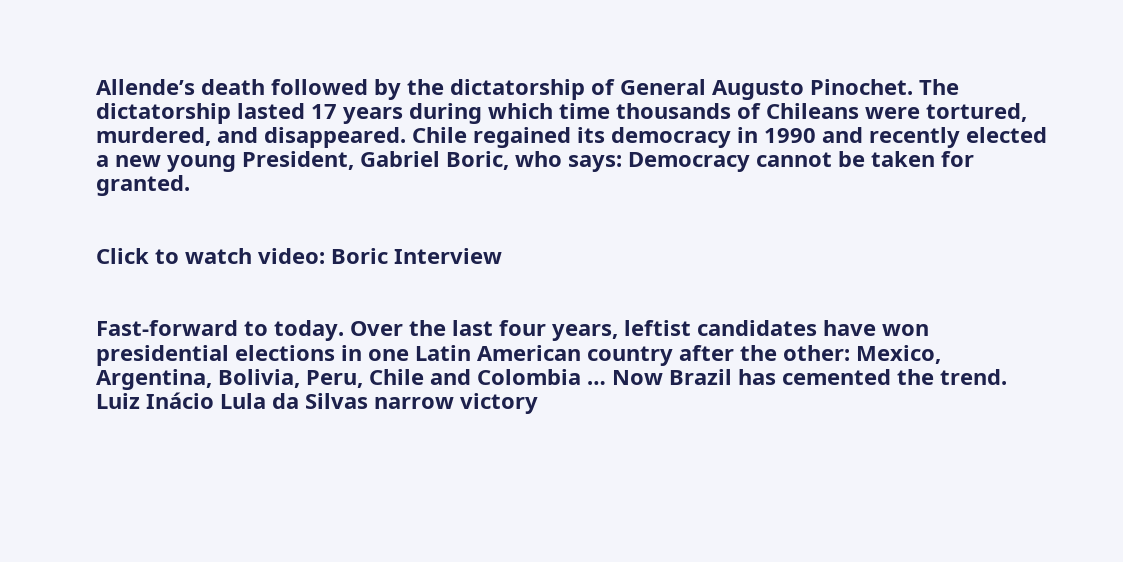Allende’s death followed by the dictatorship of General Augusto Pinochet. The dictatorship lasted 17 years during which time thousands of Chileans were tortured, murdered, and disappeared. Chile regained its democracy in 1990 and recently elected a new young President, Gabriel Boric, who says: Democracy cannot be taken for granted.


Click to watch video: Boric Interview


Fast-forward to today. Over the last four years, leftist candidates have won presidential elections in one Latin American country after the other: Mexico, Argentina, Bolivia, Peru, Chile and Colombia … Now Brazil has cemented the trend. Luiz Inácio Lula da Silvas narrow victory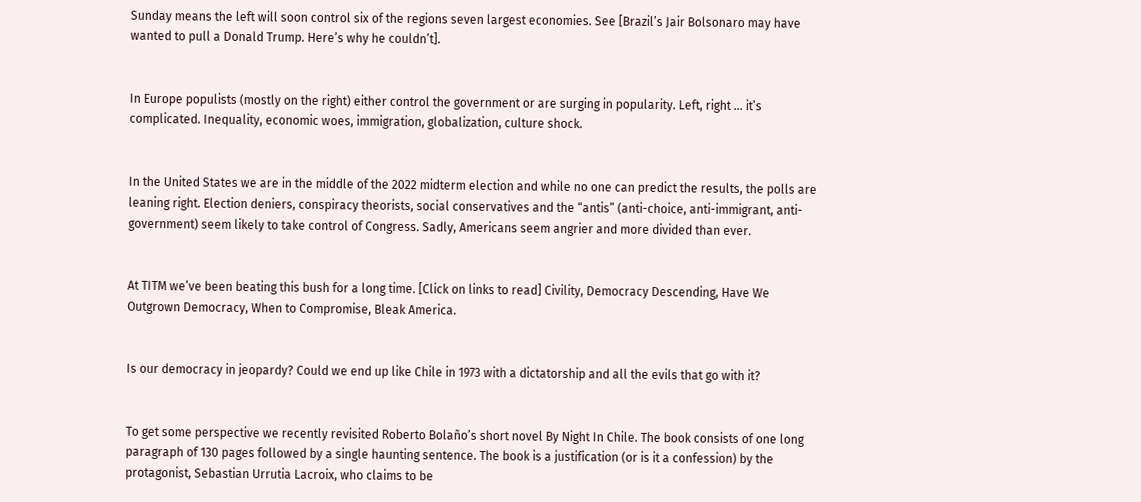Sunday means the left will soon control six of the regions seven largest economies. See [Brazil’s Jair Bolsonaro may have wanted to pull a Donald Trump. Here’s why he couldn’t].


In Europe populists (mostly on the right) either control the government or are surging in popularity. Left, right … it’s complicated. Inequality, economic woes, immigration, globalization, culture shock.


In the United States we are in the middle of the 2022 midterm election and while no one can predict the results, the polls are leaning right. Election deniers, conspiracy theorists, social conservatives and the “antis” (anti-choice, anti-immigrant, anti-government) seem likely to take control of Congress. Sadly, Americans seem angrier and more divided than ever.


At TITM we’ve been beating this bush for a long time. [Click on links to read] Civility, Democracy Descending, Have We Outgrown Democracy, When to Compromise, Bleak America.


Is our democracy in jeopardy? Could we end up like Chile in 1973 with a dictatorship and all the evils that go with it?


To get some perspective we recently revisited Roberto Bolaño’s short novel By Night In Chile. The book consists of one long paragraph of 130 pages followed by a single haunting sentence. The book is a justification (or is it a confession) by the protagonist, Sebastian Urrutia Lacroix, who claims to be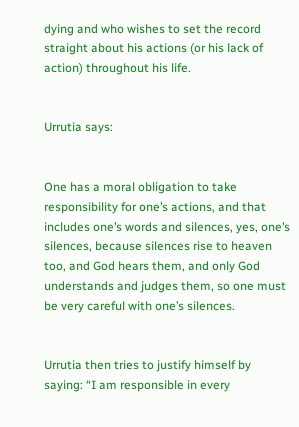dying and who wishes to set the record straight about his actions (or his lack of action) throughout his life.


Urrutia says:


One has a moral obligation to take responsibility for one’s actions, and that includes one’s words and silences, yes, one’s silences, because silences rise to heaven too, and God hears them, and only God understands and judges them, so one must be very careful with one’s silences.


Urrutia then tries to justify himself by saying: “I am responsible in every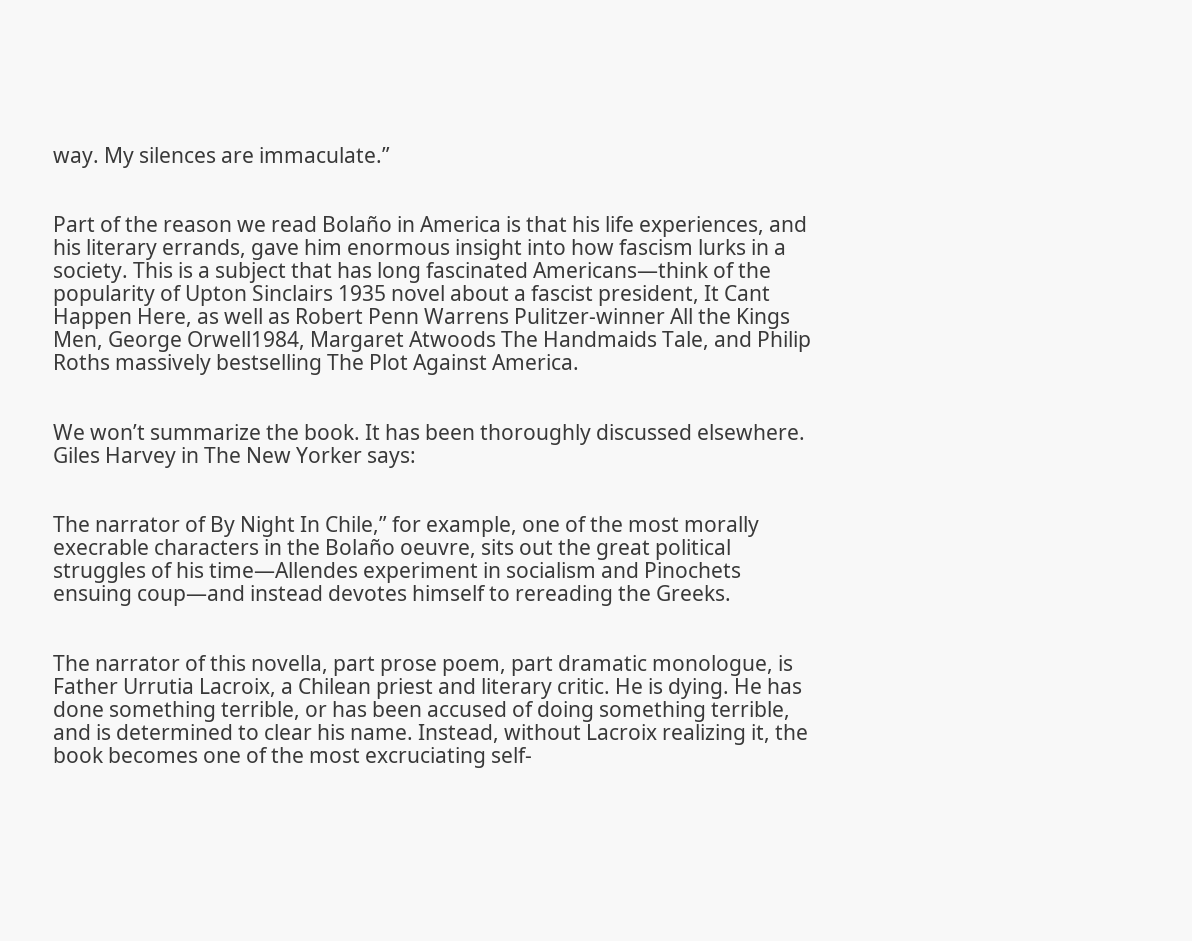way. My silences are immaculate.”


Part of the reason we read Bolaño in America is that his life experiences, and his literary errands, gave him enormous insight into how fascism lurks in a society. This is a subject that has long fascinated Americans—think of the popularity of Upton Sinclairs 1935 novel about a fascist president, It Cant Happen Here, as well as Robert Penn Warrens Pulitzer-winner All the Kings Men, George Orwell1984, Margaret Atwoods The Handmaids Tale, and Philip Roths massively bestselling The Plot Against America.


We won’t summarize the book. It has been thoroughly discussed elsewhere. Giles Harvey in The New Yorker says:


The narrator of By Night In Chile,” for example, one of the most morally execrable characters in the Bolaño oeuvre, sits out the great political struggles of his time—Allendes experiment in socialism and Pinochets ensuing coup—and instead devotes himself to rereading the Greeks.


The narrator of this novella, part prose poem, part dramatic monologue, is Father Urrutia Lacroix, a Chilean priest and literary critic. He is dying. He has done something terrible, or has been accused of doing something terrible, and is determined to clear his name. Instead, without Lacroix realizing it, the book becomes one of the most excruciating self-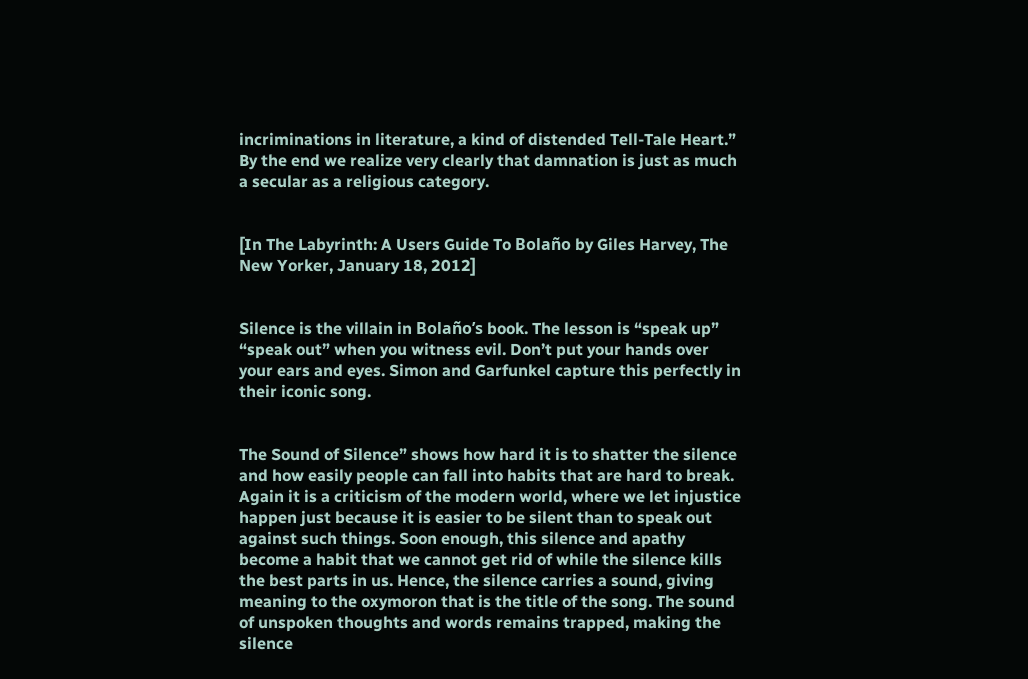incriminations in literature, a kind of distended Tell-Tale Heart.” By the end we realize very clearly that damnation is just as much a secular as a religious category.


[In The Labyrinth: A Users Guide To Bolaño by Giles Harvey, The New Yorker, January 18, 2012]


Silence is the villain in Bolaño’s book. The lesson is “speak up” “speak out” when you witness evil. Don’t put your hands over your ears and eyes. Simon and Garfunkel capture this perfectly in their iconic song.


The Sound of Silence” shows how hard it is to shatter the silence and how easily people can fall into habits that are hard to break. Again it is a criticism of the modern world, where we let injustice happen just because it is easier to be silent than to speak out against such things. Soon enough, this silence and apathy become a habit that we cannot get rid of while the silence kills the best parts in us. Hence, the silence carries a sound, giving meaning to the oxymoron that is the title of the song. The sound of unspoken thoughts and words remains trapped, making the silence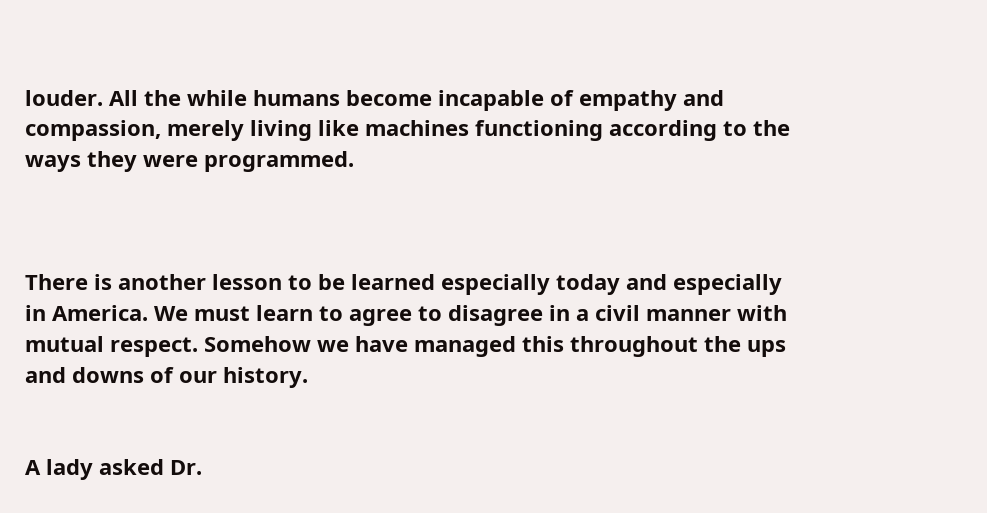louder. All the while humans become incapable of empathy and compassion, merely living like machines functioning according to the ways they were programmed.



There is another lesson to be learned especially today and especially in America. We must learn to agree to disagree in a civil manner with mutual respect. Somehow we have managed this throughout the ups and downs of our history.


A lady asked Dr.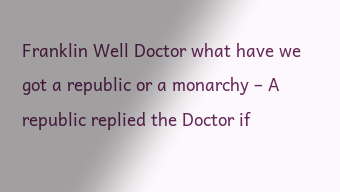Franklin Well Doctor what have we got a republic or a monarchy – A republic replied the Doctor if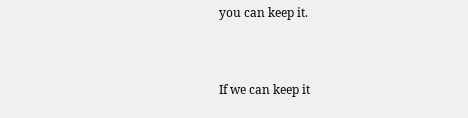you can keep it.


If we can keep it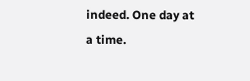indeed. One day at a time.